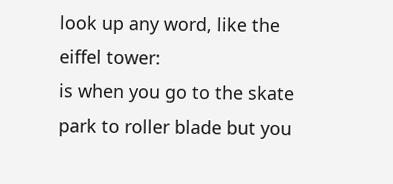look up any word, like the eiffel tower:
is when you go to the skate park to roller blade but you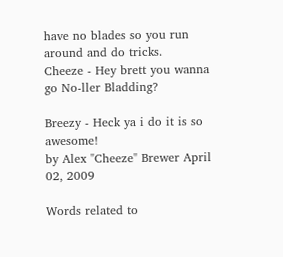have no blades so you run around and do tricks.
Cheeze - Hey brett you wanna go No-ller Bladding?

Breezy - Heck ya i do it is so awesome!
by Alex "Cheeze" Brewer April 02, 2009

Words related to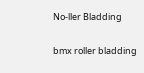No-ller Bladding

bmx roller bladding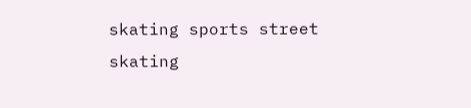skating sports street skating